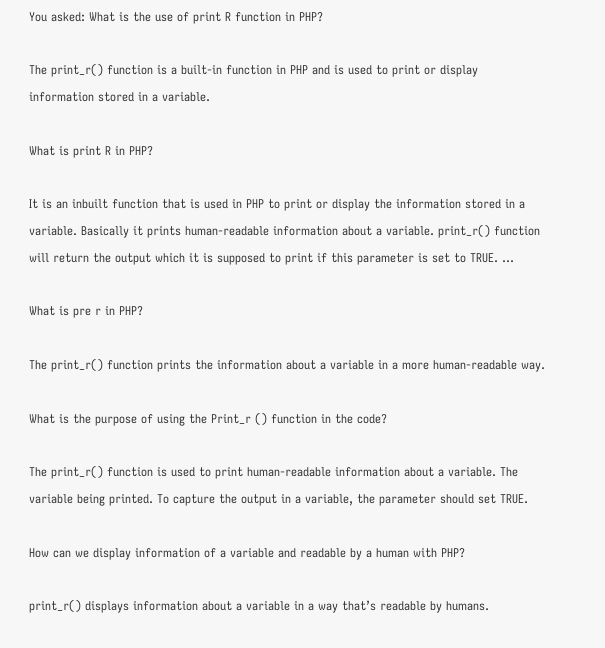You asked: What is the use of print R function in PHP?

The print_r() function is a built-in function in PHP and is used to print or display information stored in a variable.

What is print R in PHP?

It is an inbuilt function that is used in PHP to print or display the information stored in a variable. Basically it prints human-readable information about a variable. print_r() function will return the output which it is supposed to print if this parameter is set to TRUE. …

What is pre r in PHP?

The print_r() function prints the information about a variable in a more human-readable way.

What is the purpose of using the Print_r () function in the code?

The print_r() function is used to print human-readable information about a variable. The variable being printed. To capture the output in a variable, the parameter should set TRUE.

How can we display information of a variable and readable by a human with PHP?

print_r() displays information about a variable in a way that’s readable by humans.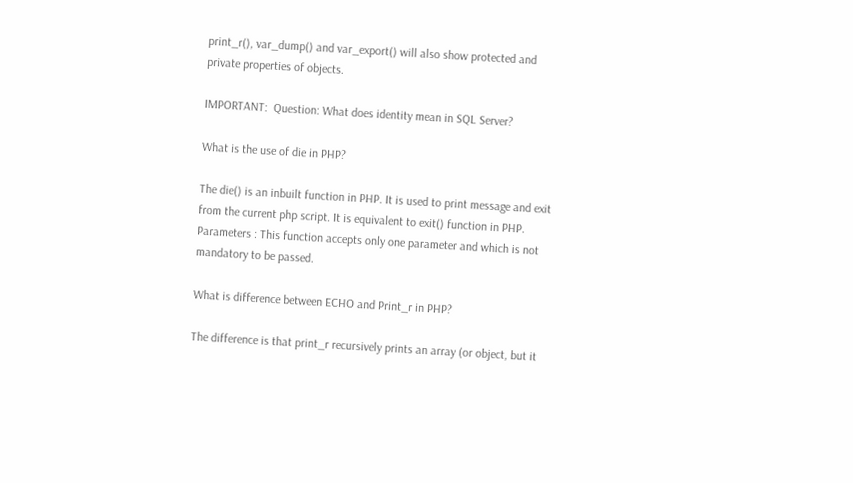print_r(), var_dump() and var_export() will also show protected and private properties of objects.

IMPORTANT:  Question: What does identity mean in SQL Server?

What is the use of die in PHP?

The die() is an inbuilt function in PHP. It is used to print message and exit from the current php script. It is equivalent to exit() function in PHP. Parameters : This function accepts only one parameter and which is not mandatory to be passed.

What is difference between ECHO and Print_r in PHP?

The difference is that print_r recursively prints an array (or object, but it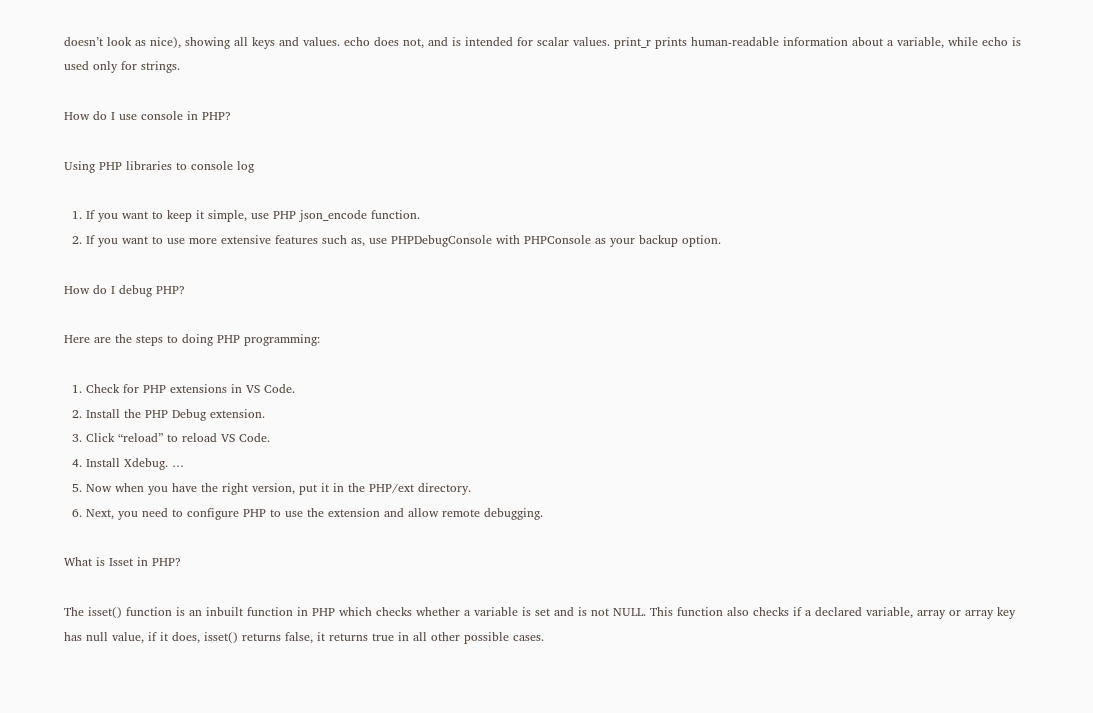doesn’t look as nice), showing all keys and values. echo does not, and is intended for scalar values. print_r prints human-readable information about a variable, while echo is used only for strings.

How do I use console in PHP?

Using PHP libraries to console log

  1. If you want to keep it simple, use PHP json_encode function.
  2. If you want to use more extensive features such as, use PHPDebugConsole with PHPConsole as your backup option.

How do I debug PHP?

Here are the steps to doing PHP programming:

  1. Check for PHP extensions in VS Code.
  2. Install the PHP Debug extension.
  3. Click “reload” to reload VS Code.
  4. Install Xdebug. …
  5. Now when you have the right version, put it in the PHP/ext directory.
  6. Next, you need to configure PHP to use the extension and allow remote debugging.

What is Isset in PHP?

The isset() function is an inbuilt function in PHP which checks whether a variable is set and is not NULL. This function also checks if a declared variable, array or array key has null value, if it does, isset() returns false, it returns true in all other possible cases.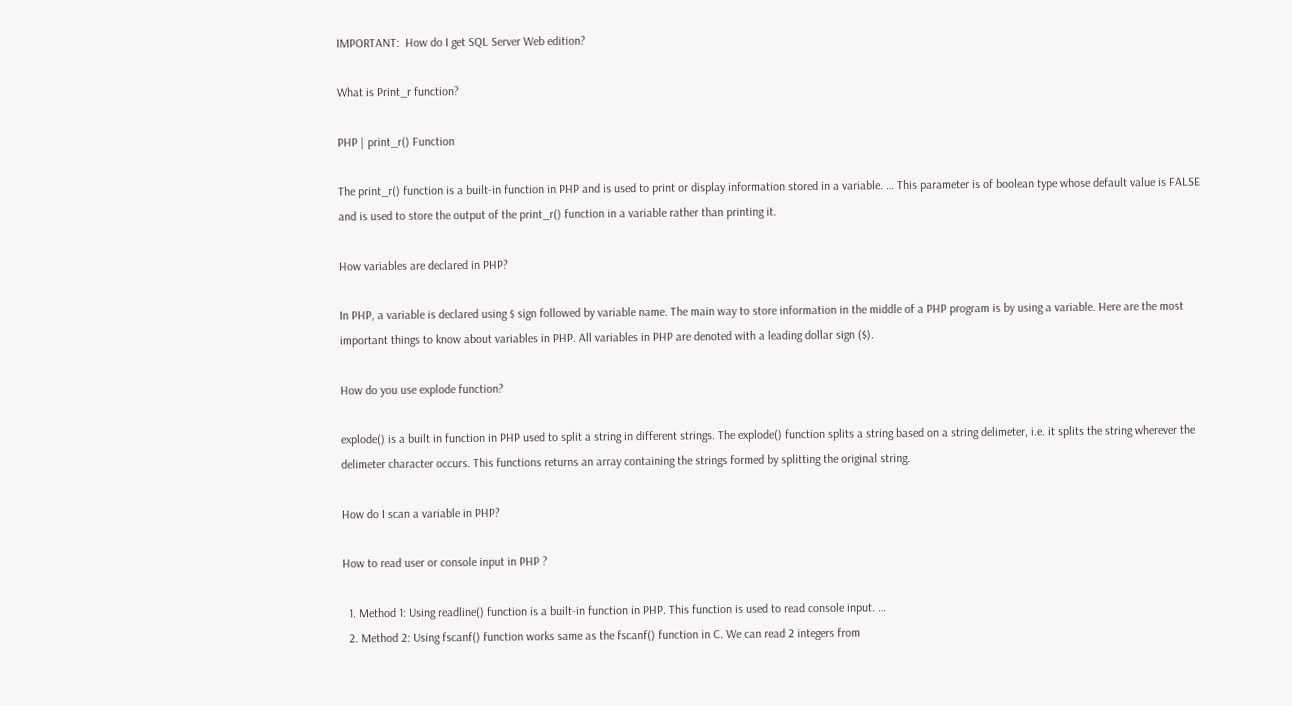IMPORTANT:  How do I get SQL Server Web edition?

What is Print_r function?

PHP | print_r() Function

The print_r() function is a built-in function in PHP and is used to print or display information stored in a variable. … This parameter is of boolean type whose default value is FALSE and is used to store the output of the print_r() function in a variable rather than printing it.

How variables are declared in PHP?

In PHP, a variable is declared using $ sign followed by variable name. The main way to store information in the middle of a PHP program is by using a variable. Here are the most important things to know about variables in PHP. All variables in PHP are denoted with a leading dollar sign ($).

How do you use explode function?

explode() is a built in function in PHP used to split a string in different strings. The explode() function splits a string based on a string delimeter, i.e. it splits the string wherever the delimeter character occurs. This functions returns an array containing the strings formed by splitting the original string.

How do I scan a variable in PHP?

How to read user or console input in PHP ?

  1. Method 1: Using readline() function is a built-in function in PHP. This function is used to read console input. …
  2. Method 2: Using fscanf() function works same as the fscanf() function in C. We can read 2 integers from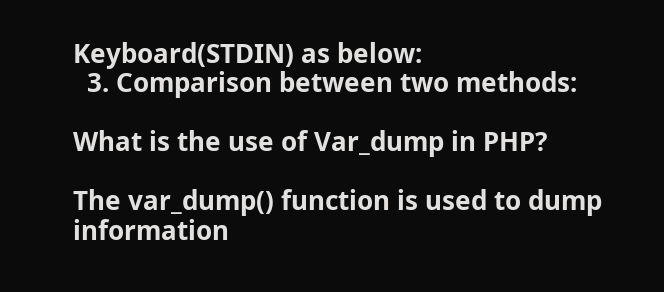Keyboard(STDIN) as below:
  3. Comparison between two methods:

What is the use of Var_dump in PHP?

The var_dump() function is used to dump information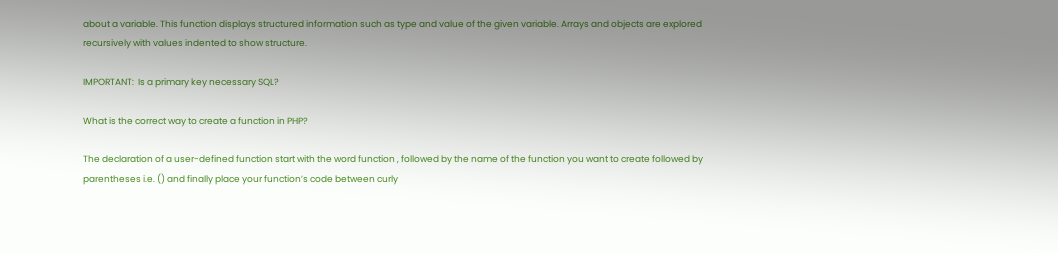about a variable. This function displays structured information such as type and value of the given variable. Arrays and objects are explored recursively with values indented to show structure.

IMPORTANT:  Is a primary key necessary SQL?

What is the correct way to create a function in PHP?

The declaration of a user-defined function start with the word function , followed by the name of the function you want to create followed by parentheses i.e. () and finally place your function’s code between curly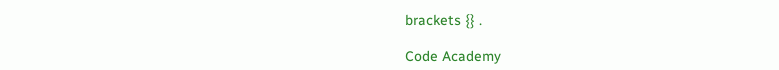brackets {} .

Code Academy